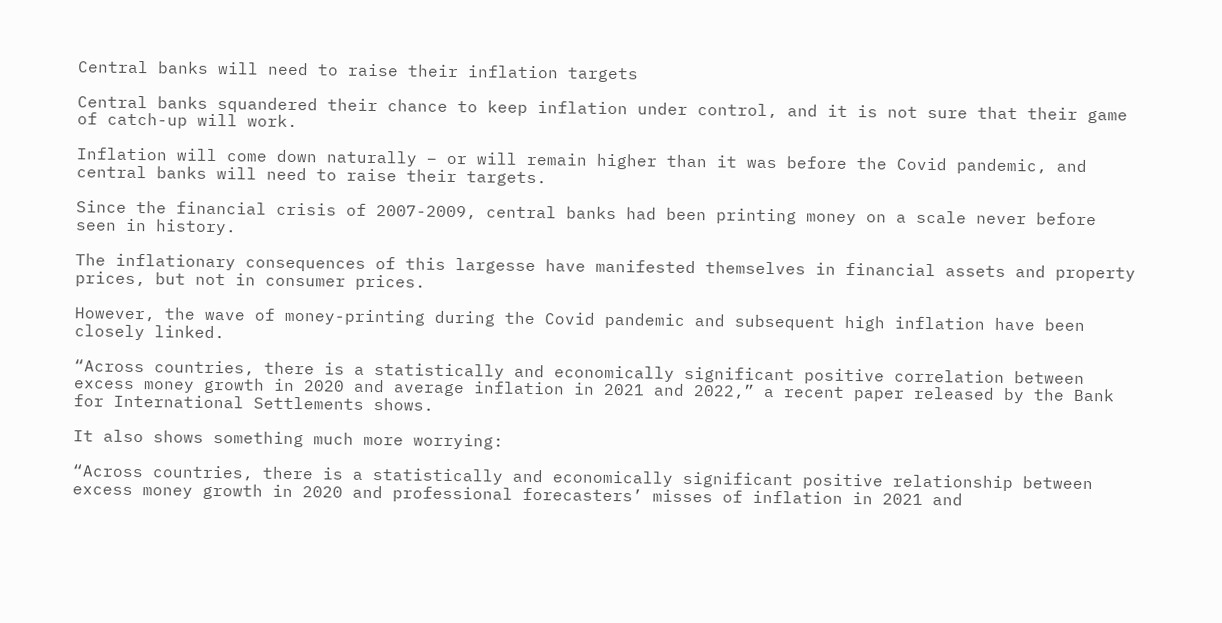Central banks will need to raise their inflation targets

Central banks squandered their chance to keep inflation under control, and it is not sure that their game of catch-up will work.

Inflation will come down naturally – or will remain higher than it was before the Covid pandemic, and central banks will need to raise their targets.

Since the financial crisis of 2007-2009, central banks had been printing money on a scale never before seen in history.

The inflationary consequences of this largesse have manifested themselves in financial assets and property prices, but not in consumer prices.

However, the wave of money-printing during the Covid pandemic and subsequent high inflation have been closely linked.

“Across countries, there is a statistically and economically significant positive correlation between excess money growth in 2020 and average inflation in 2021 and 2022,” a recent paper released by the Bank for International Settlements shows.

It also shows something much more worrying:

“Across countries, there is a statistically and economically significant positive relationship between excess money growth in 2020 and professional forecasters’ misses of inflation in 2021 and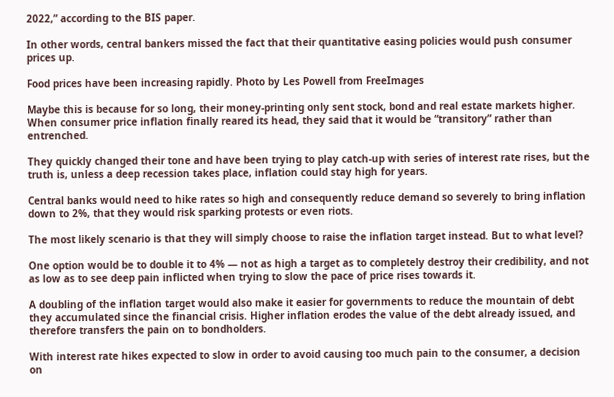2022,” according to the BIS paper.

In other words, central bankers missed the fact that their quantitative easing policies would push consumer prices up.

Food prices have been increasing rapidly. Photo by Les Powell from FreeImages

Maybe this is because for so long, their money-printing only sent stock, bond and real estate markets higher. When consumer price inflation finally reared its head, they said that it would be “transitory” rather than entrenched.

They quickly changed their tone and have been trying to play catch-up with series of interest rate rises, but the truth is, unless a deep recession takes place, inflation could stay high for years.

Central banks would need to hike rates so high and consequently reduce demand so severely to bring inflation down to 2%, that they would risk sparking protests or even riots.

The most likely scenario is that they will simply choose to raise the inflation target instead. But to what level?

One option would be to double it to 4% — not as high a target as to completely destroy their credibility, and not as low as to see deep pain inflicted when trying to slow the pace of price rises towards it.

A doubling of the inflation target would also make it easier for governments to reduce the mountain of debt they accumulated since the financial crisis. Higher inflation erodes the value of the debt already issued, and therefore transfers the pain on to bondholders.

With interest rate hikes expected to slow in order to avoid causing too much pain to the consumer, a decision on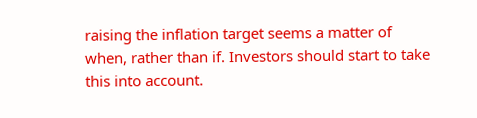raising the inflation target seems a matter of when, rather than if. Investors should start to take this into account.